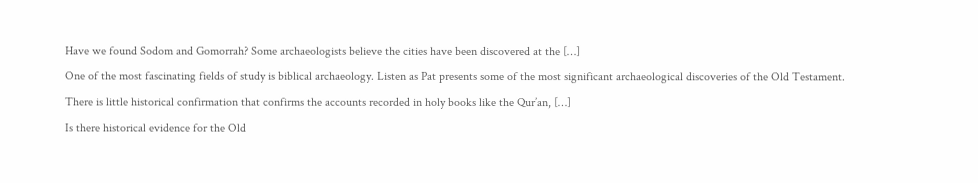Have we found Sodom and Gomorrah? Some archaeologists believe the cities have been discovered at the […]
One of the most fascinating fields of study is biblical archaeology. Listen as Pat presents some of the most significant archaeological discoveries of the Old Testament.
There is little historical confirmation that confirms the accounts recorded in holy books like the Qur’an, […]
Is there historical evidence for the Old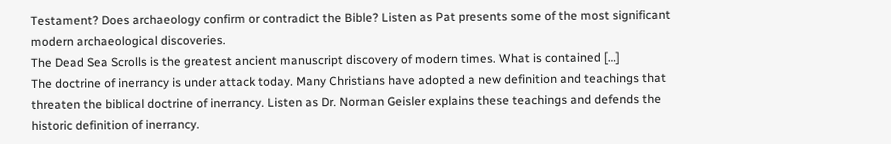Testament? Does archaeology confirm or contradict the Bible? Listen as Pat presents some of the most significant modern archaeological discoveries.
The Dead Sea Scrolls is the greatest ancient manuscript discovery of modern times. What is contained […]
The doctrine of inerrancy is under attack today. Many Christians have adopted a new definition and teachings that threaten the biblical doctrine of inerrancy. Listen as Dr. Norman Geisler explains these teachings and defends the historic definition of inerrancy.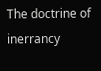The doctrine of inerrancy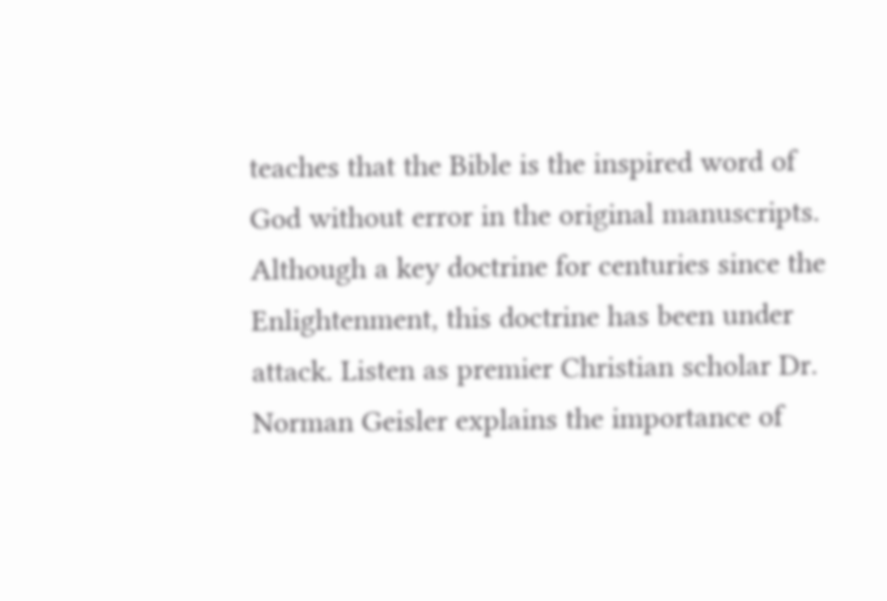teaches that the Bible is the inspired word of God without error in the original manuscripts. Although a key doctrine for centuries since the Enlightenment, this doctrine has been under attack. Listen as premier Christian scholar Dr. Norman Geisler explains the importance of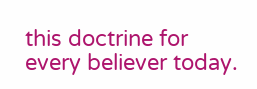this doctrine for every believer today.